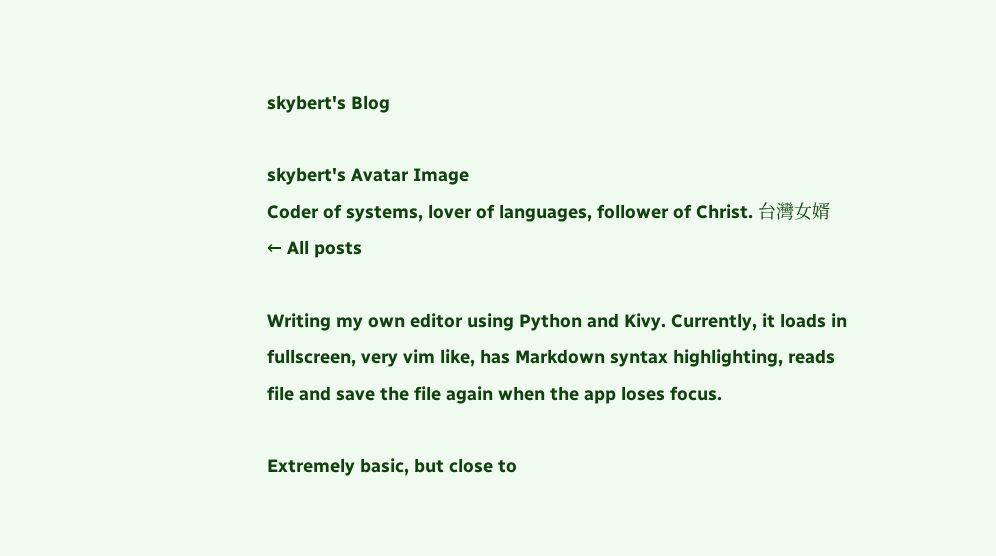skybert's Blog

skybert's Avatar Image
Coder of systems, lover of languages, follower of Christ. 台灣女婿
← All posts

Writing my own editor using Python and Kivy. Currently, it loads in fullscreen, very vim like, has Markdown syntax highlighting, reads file and save the file again when the app loses focus.

Extremely basic, but close to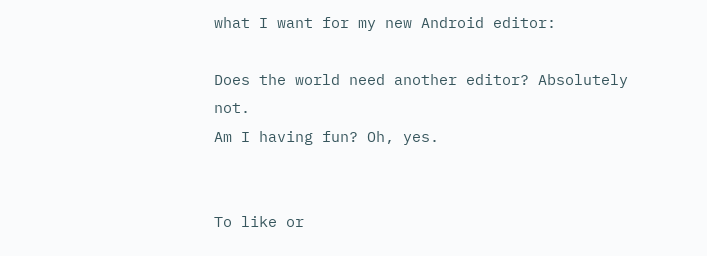what I want for my new Android editor:

Does the world need another editor? Absolutely not.
Am I having fun? Oh, yes.


To like or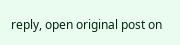reply, open original post on